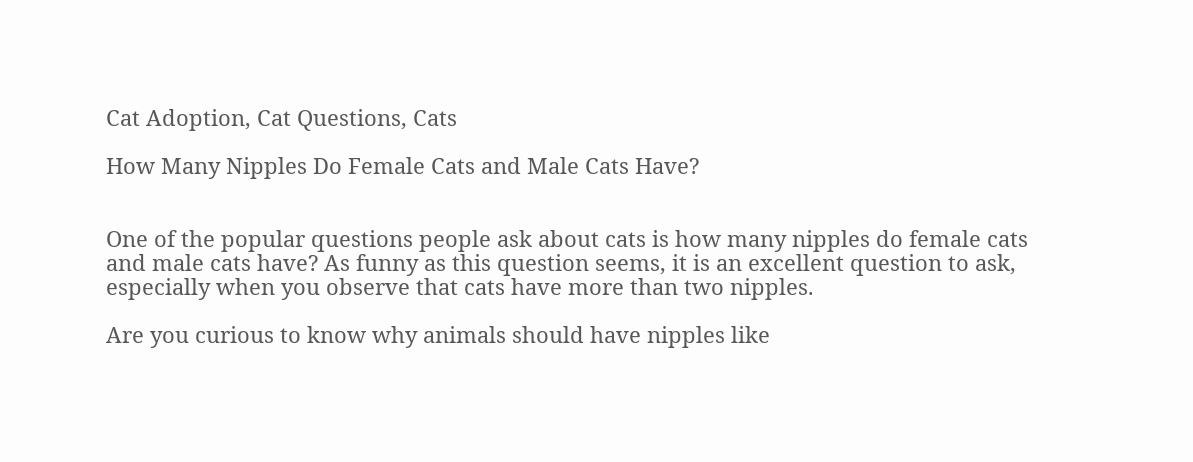Cat Adoption, Cat Questions, Cats

How Many Nipples Do Female Cats and Male Cats Have?


One of the popular questions people ask about cats is how many nipples do female cats and male cats have? As funny as this question seems, it is an excellent question to ask, especially when you observe that cats have more than two nipples.

Are you curious to know why animals should have nipples like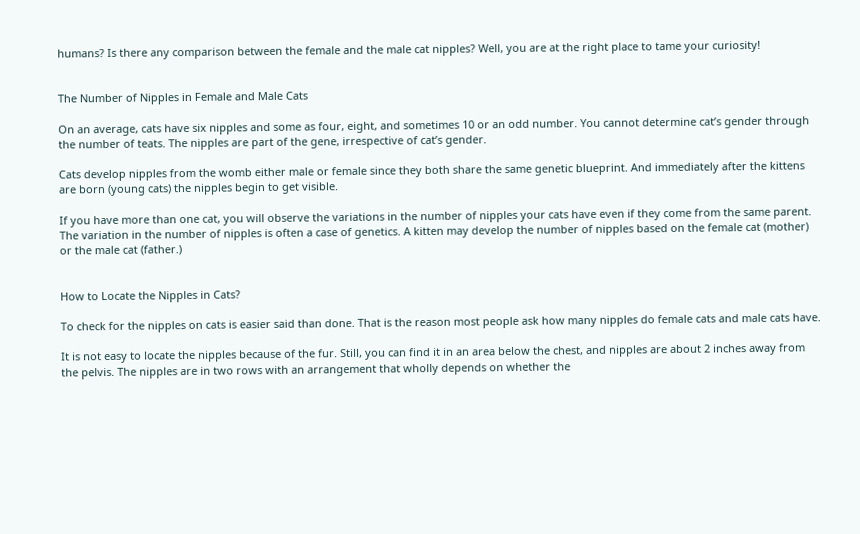humans? Is there any comparison between the female and the male cat nipples? Well, you are at the right place to tame your curiosity!


The Number of Nipples in Female and Male Cats

On an average, cats have six nipples and some as four, eight, and sometimes 10 or an odd number. You cannot determine cat’s gender through the number of teats. The nipples are part of the gene, irrespective of cat’s gender.

Cats develop nipples from the womb either male or female since they both share the same genetic blueprint. And immediately after the kittens are born (young cats) the nipples begin to get visible.

If you have more than one cat, you will observe the variations in the number of nipples your cats have even if they come from the same parent. The variation in the number of nipples is often a case of genetics. A kitten may develop the number of nipples based on the female cat (mother) or the male cat (father.)


How to Locate the Nipples in Cats?

To check for the nipples on cats is easier said than done. That is the reason most people ask how many nipples do female cats and male cats have.

It is not easy to locate the nipples because of the fur. Still, you can find it in an area below the chest, and nipples are about 2 inches away from the pelvis. The nipples are in two rows with an arrangement that wholly depends on whether the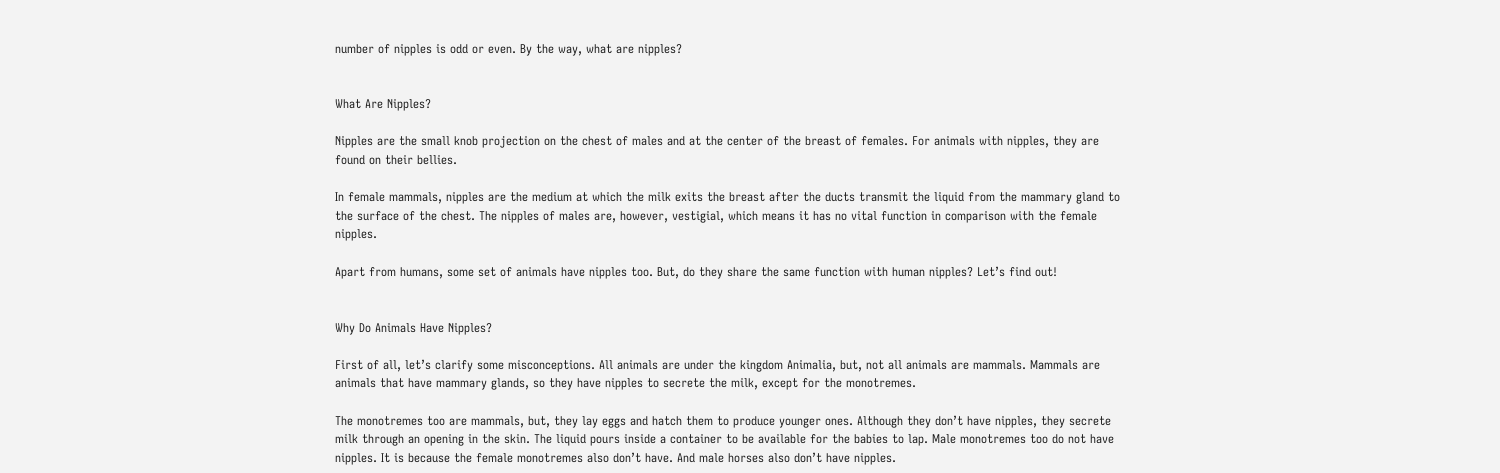number of nipples is odd or even. By the way, what are nipples?


What Are Nipples?

Nipples are the small knob projection on the chest of males and at the center of the breast of females. For animals with nipples, they are found on their bellies.

In female mammals, nipples are the medium at which the milk exits the breast after the ducts transmit the liquid from the mammary gland to the surface of the chest. The nipples of males are, however, vestigial, which means it has no vital function in comparison with the female nipples.

Apart from humans, some set of animals have nipples too. But, do they share the same function with human nipples? Let’s find out!


Why Do Animals Have Nipples?

First of all, let’s clarify some misconceptions. All animals are under the kingdom Animalia, but, not all animals are mammals. Mammals are animals that have mammary glands, so they have nipples to secrete the milk, except for the monotremes.

The monotremes too are mammals, but, they lay eggs and hatch them to produce younger ones. Although they don’t have nipples, they secrete milk through an opening in the skin. The liquid pours inside a container to be available for the babies to lap. Male monotremes too do not have nipples. It is because the female monotremes also don’t have. And male horses also don’t have nipples.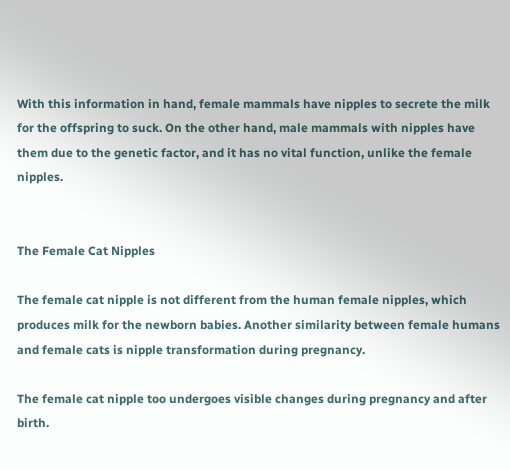With this information in hand, female mammals have nipples to secrete the milk for the offspring to suck. On the other hand, male mammals with nipples have them due to the genetic factor, and it has no vital function, unlike the female nipples.


The Female Cat Nipples

The female cat nipple is not different from the human female nipples, which produces milk for the newborn babies. Another similarity between female humans and female cats is nipple transformation during pregnancy.

The female cat nipple too undergoes visible changes during pregnancy and after birth.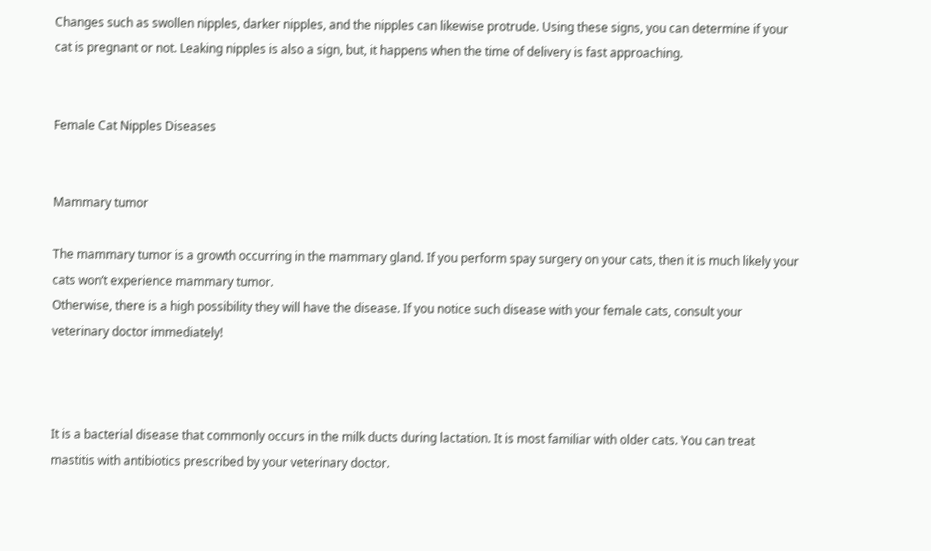Changes such as swollen nipples, darker nipples, and the nipples can likewise protrude. Using these signs, you can determine if your cat is pregnant or not. Leaking nipples is also a sign, but, it happens when the time of delivery is fast approaching.


Female Cat Nipples Diseases


Mammary tumor

The mammary tumor is a growth occurring in the mammary gland. If you perform spay surgery on your cats, then it is much likely your cats won’t experience mammary tumor.
Otherwise, there is a high possibility they will have the disease. If you notice such disease with your female cats, consult your veterinary doctor immediately!



It is a bacterial disease that commonly occurs in the milk ducts during lactation. It is most familiar with older cats. You can treat mastitis with antibiotics prescribed by your veterinary doctor.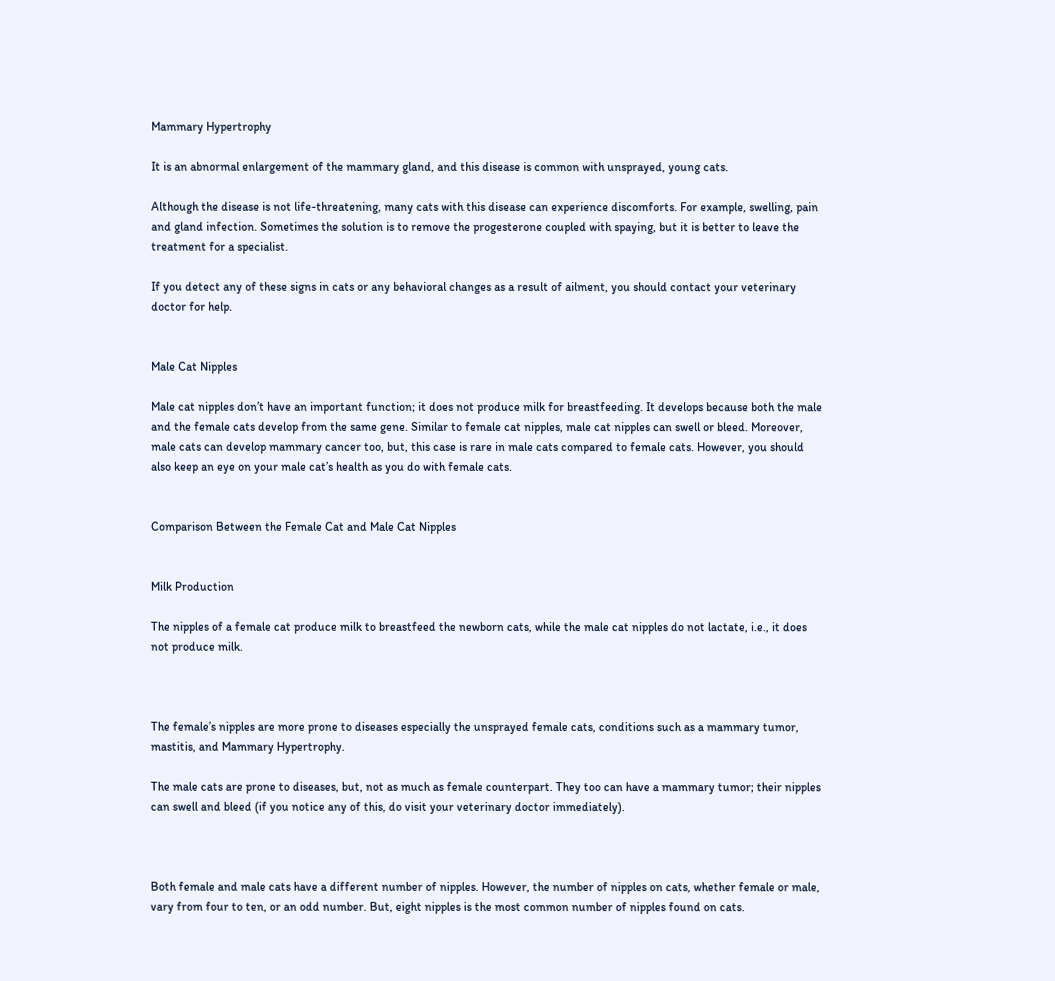Mammary Hypertrophy

It is an abnormal enlargement of the mammary gland, and this disease is common with unsprayed, young cats.

Although the disease is not life-threatening, many cats with this disease can experience discomforts. For example, swelling, pain and gland infection. Sometimes the solution is to remove the progesterone coupled with spaying, but it is better to leave the treatment for a specialist.

If you detect any of these signs in cats or any behavioral changes as a result of ailment, you should contact your veterinary doctor for help.


Male Cat Nipples

Male cat nipples don’t have an important function; it does not produce milk for breastfeeding. It develops because both the male and the female cats develop from the same gene. Similar to female cat nipples, male cat nipples can swell or bleed. Moreover, male cats can develop mammary cancer too, but, this case is rare in male cats compared to female cats. However, you should also keep an eye on your male cat’s health as you do with female cats.


Comparison Between the Female Cat and Male Cat Nipples


Milk Production

The nipples of a female cat produce milk to breastfeed the newborn cats, while the male cat nipples do not lactate, i.e., it does not produce milk.



The female’s nipples are more prone to diseases especially the unsprayed female cats, conditions such as a mammary tumor, mastitis, and Mammary Hypertrophy.

The male cats are prone to diseases, but, not as much as female counterpart. They too can have a mammary tumor; their nipples can swell and bleed (if you notice any of this, do visit your veterinary doctor immediately).



Both female and male cats have a different number of nipples. However, the number of nipples on cats, whether female or male, vary from four to ten, or an odd number. But, eight nipples is the most common number of nipples found on cats.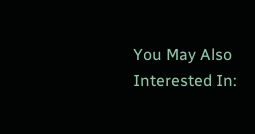You May Also Interested In: